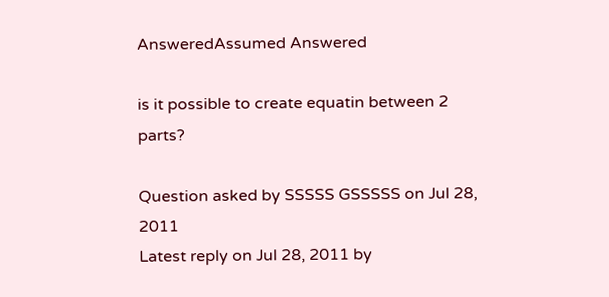AnsweredAssumed Answered

is it possible to create equatin between 2 parts?

Question asked by SSSSS GSSSSS on Jul 28, 2011
Latest reply on Jul 28, 2011 by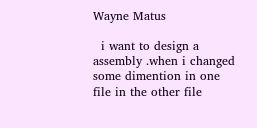Wayne Matus

  i want to design a assembly .when i changed some dimention in one file in the other file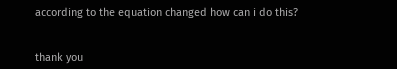according to the equation changed how can i do this?


thank you